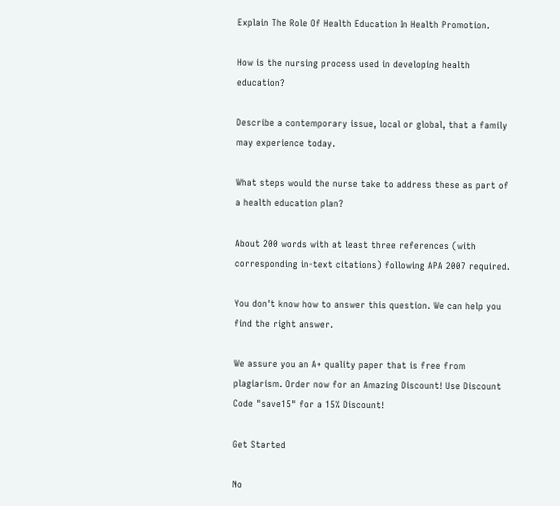Explain The Role Of Health Education In Health Promotion.

How is the nursing process used in developing health education?

Describe a contemporary issue, local or global, that a family may experience today.

What steps would the nurse take to address these as part of a health education plan?

About 200 words with at least three references (with corresponding in-text citations) following APA 2007 required.

You don't know how to answer this question. We can help you find the right answer.

We assure you an A+ quality paper that is free from plagiarism. Order now for an Amazing Discount! Use Discount Code "save15" for a 15% Discount!

Get Started

No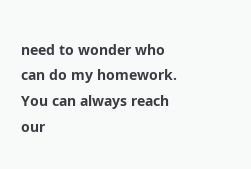need to wonder who can do my homework. You can always reach our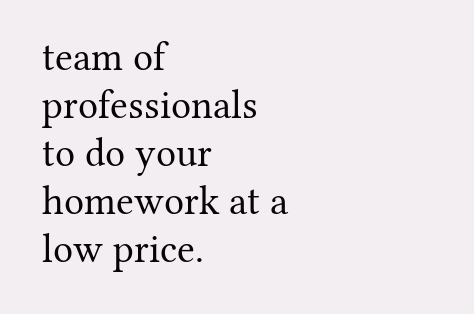team of professionals to do your homework at a low price.